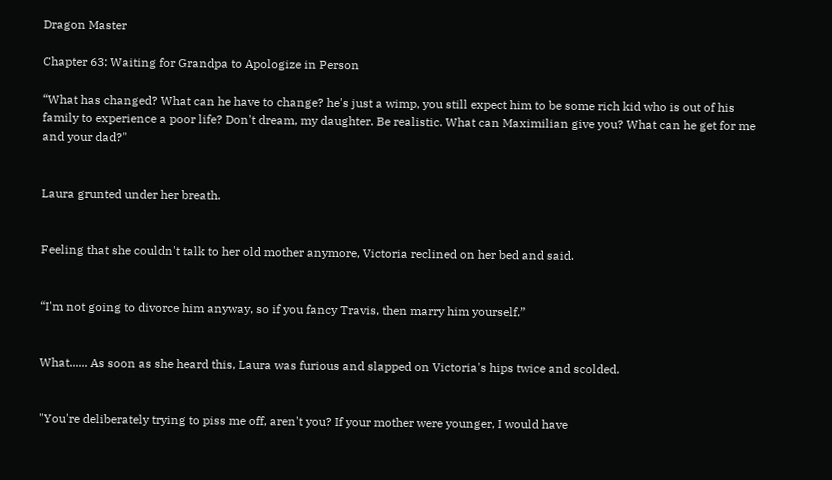Dragon Master

Chapter 63: Waiting for Grandpa to Apologize in Person

“What has changed? What can he have to change? he's just a wimp, you still expect him to be some rich kid who is out of his family to experience a poor life? Don't dream, my daughter. Be realistic. What can Maximilian give you? What can he get for me and your dad?"


Laura grunted under her breath.


Feeling that she couldn't talk to her old mother anymore, Victoria reclined on her bed and said.


“I'm not going to divorce him anyway, so if you fancy Travis, then marry him yourself.”


What...... As soon as she heard this, Laura was furious and slapped on Victoria's hips twice and scolded.


"You're deliberately trying to piss me off, aren't you? If your mother were younger, I would have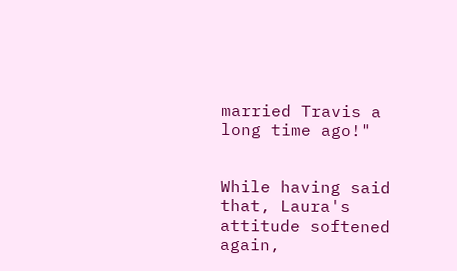married Travis a long time ago!"


While having said that, Laura's attitude softened again,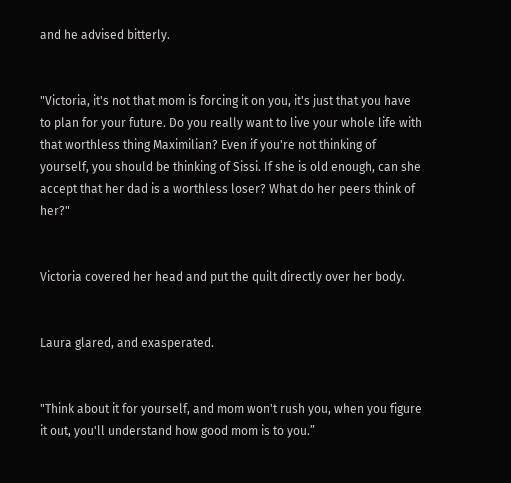and he advised bitterly.


"Victoria, it's not that mom is forcing it on you, it's just that you have to plan for your future. Do you really want to live your whole life with that worthless thing Maximilian? Even if you're not thinking of yourself, you should be thinking of Sissi. If she is old enough, can she accept that her dad is a worthless loser? What do her peers think of her?"


Victoria covered her head and put the quilt directly over her body.


Laura glared, and exasperated.


"Think about it for yourself, and mom won't rush you, when you figure it out, you'll understand how good mom is to you.”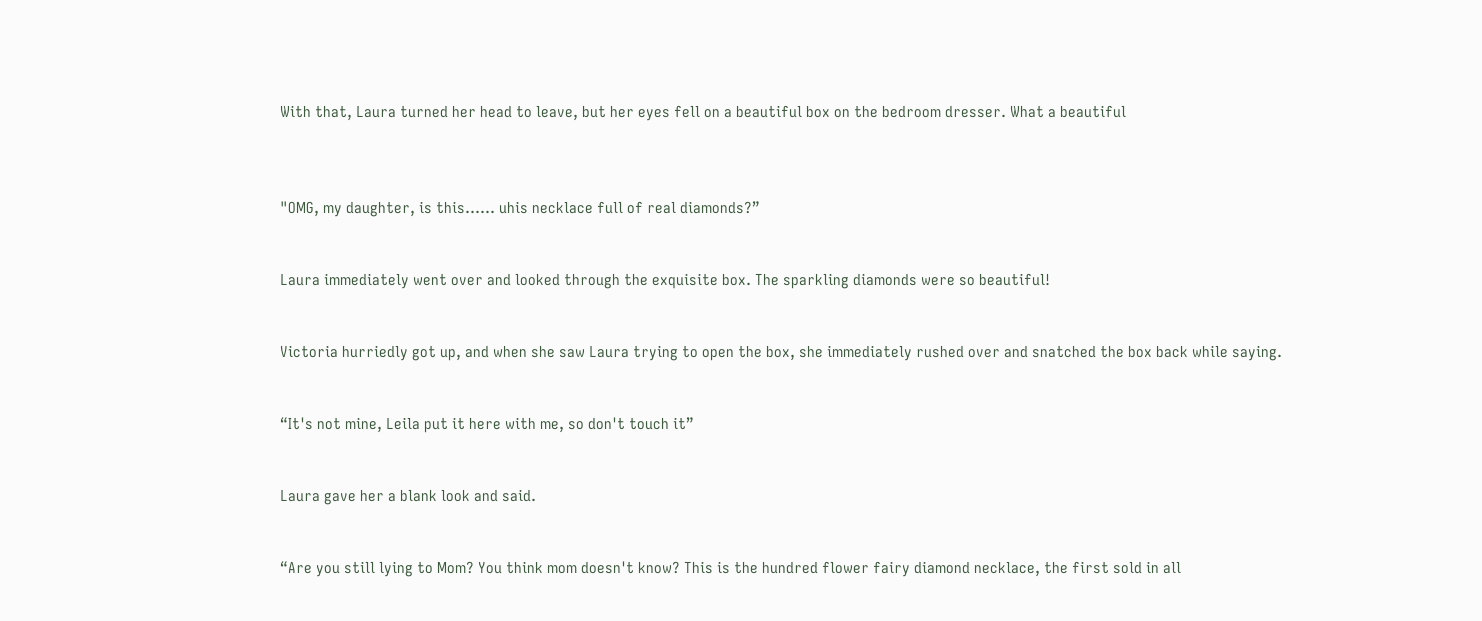With that, Laura turned her head to leave, but her eyes fell on a beautiful box on the bedroom dresser. What a beautiful



"OMG, my daughter, is this...... uhis necklace full of real diamonds?”


Laura immediately went over and looked through the exquisite box. The sparkling diamonds were so beautiful!


Victoria hurriedly got up, and when she saw Laura trying to open the box, she immediately rushed over and snatched the box back while saying.


“It's not mine, Leila put it here with me, so don't touch it”


Laura gave her a blank look and said.


“Are you still lying to Mom? You think mom doesn't know? This is the hundred flower fairy diamond necklace, the first sold in all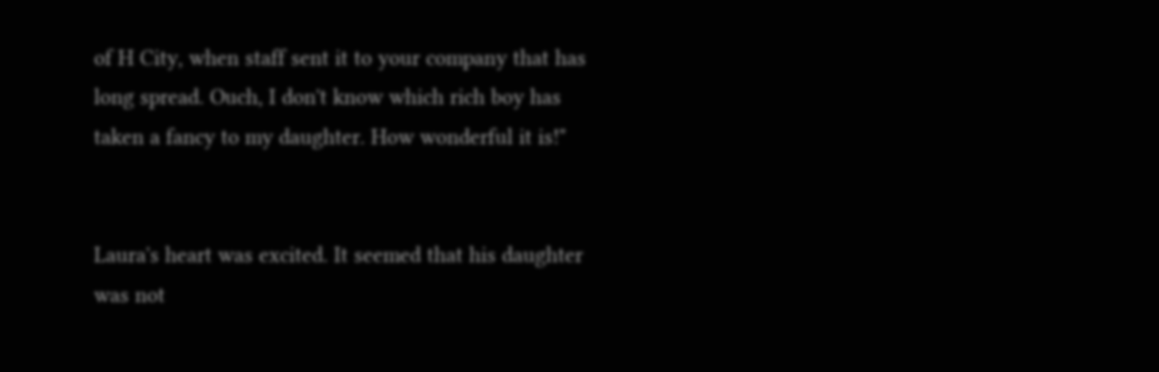of H City, when staff sent it to your company that has long spread. Ouch, I don't know which rich boy has taken a fancy to my daughter. How wonderful it is!"


Laura's heart was excited. It seemed that his daughter was not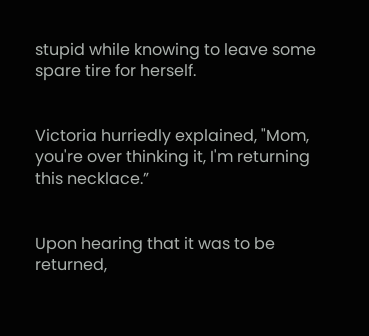stupid while knowing to leave some spare tire for herself.


Victoria hurriedly explained, "Mom, you're over thinking it, I'm returning this necklace.”


Upon hearing that it was to be returned,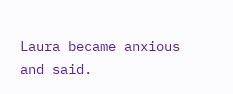Laura became anxious and said.